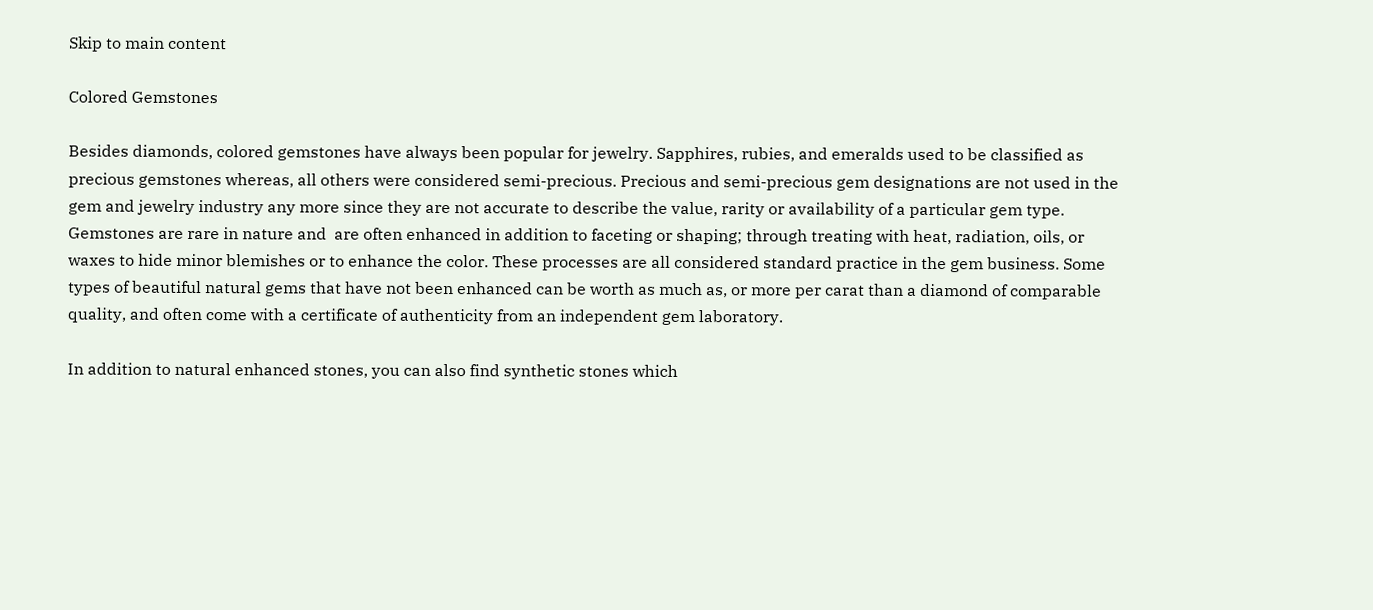Skip to main content

Colored Gemstones

Besides diamonds, colored gemstones have always been popular for jewelry. Sapphires, rubies, and emeralds used to be classified as precious gemstones whereas, all others were considered semi-precious. Precious and semi-precious gem designations are not used in the gem and jewelry industry any more since they are not accurate to describe the value, rarity or availability of a particular gem type. Gemstones are rare in nature and  are often enhanced in addition to faceting or shaping; through treating with heat, radiation, oils, or waxes to hide minor blemishes or to enhance the color. These processes are all considered standard practice in the gem business. Some types of beautiful natural gems that have not been enhanced can be worth as much as, or more per carat than a diamond of comparable quality, and often come with a certificate of authenticity from an independent gem laboratory.

In addition to natural enhanced stones, you can also find synthetic stones which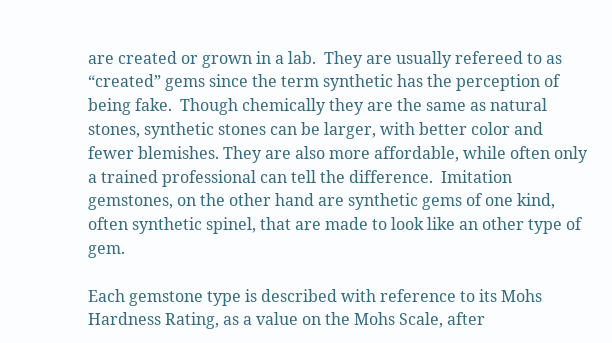are created or grown in a lab.  They are usually refereed to as “created” gems since the term synthetic has the perception of being fake.  Though chemically they are the same as natural stones, synthetic stones can be larger, with better color and fewer blemishes. They are also more affordable, while often only a trained professional can tell the difference.  Imitation gemstones, on the other hand are synthetic gems of one kind, often synthetic spinel, that are made to look like an other type of gem.

Each gemstone type is described with reference to its Mohs Hardness Rating, as a value on the Mohs Scale, after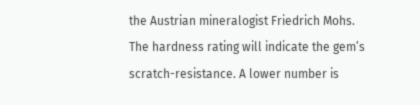the Austrian mineralogist Friedrich Mohs. The hardness rating will indicate the gem’s scratch-resistance. A lower number is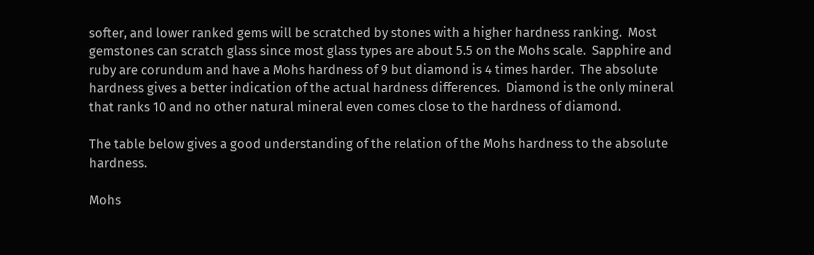softer, and lower ranked gems will be scratched by stones with a higher hardness ranking.  Most gemstones can scratch glass since most glass types are about 5.5 on the Mohs scale.  Sapphire and ruby are corundum and have a Mohs hardness of 9 but diamond is 4 times harder.  The absolute hardness gives a better indication of the actual hardness differences.  Diamond is the only mineral that ranks 10 and no other natural mineral even comes close to the hardness of diamond.

The table below gives a good understanding of the relation of the Mohs hardness to the absolute hardness.

Mohs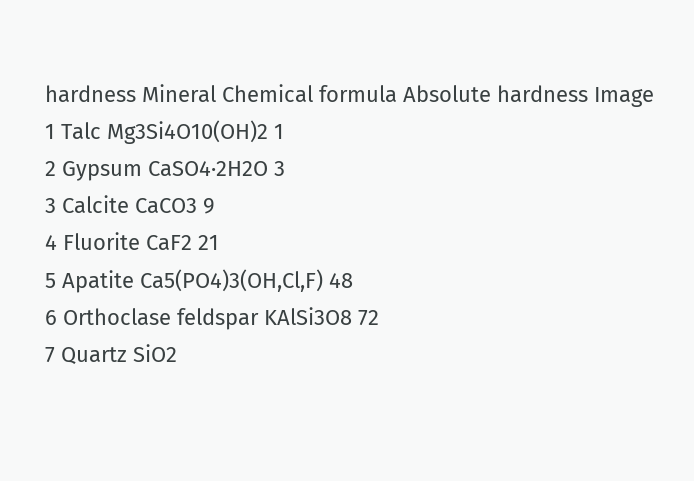hardness Mineral Chemical formula Absolute hardness Image
1 Talc Mg3Si4O10(OH)2 1
2 Gypsum CaSO4·2H2O 3
3 Calcite CaCO3 9
4 Fluorite CaF2 21
5 Apatite Ca5(PO4)3(OH,Cl,F) 48
6 Orthoclase feldspar KAlSi3O8 72
7 Quartz SiO2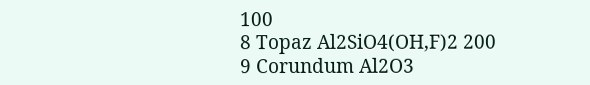100
8 Topaz Al2SiO4(OH,F)2 200
9 Corundum Al2O3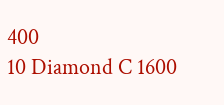400
10 Diamond C 1600